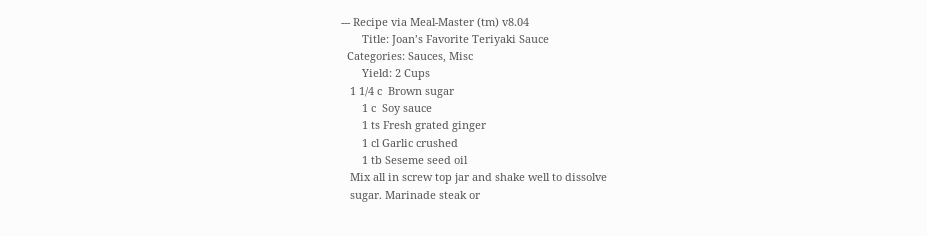--- Recipe via Meal-Master (tm) v8.04
       Title: Joan’s Favorite Teriyaki Sauce
  Categories: Sauces, Misc
       Yield: 2 Cups
   1 1/4 c  Brown sugar
       1 c  Soy sauce
       1 ts Fresh grated ginger
       1 cl Garlic crushed
       1 tb Seseme seed oil
   Mix all in screw top jar and shake well to dissolve
   sugar. Marinade steak or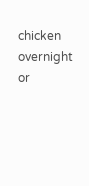chicken overnight or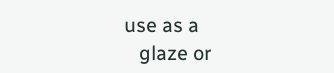use as a
   glaze or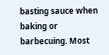basting sauce when baking or barbecuing. Most